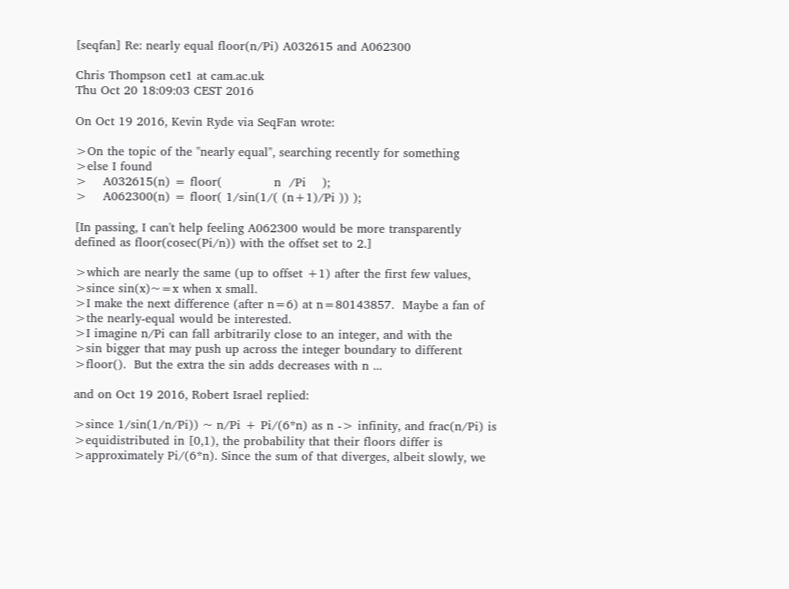[seqfan] Re: nearly equal floor(n/Pi) A032615 and A062300

Chris Thompson cet1 at cam.ac.uk
Thu Oct 20 18:09:03 CEST 2016

On Oct 19 2016, Kevin Ryde via SeqFan wrote:

>On the topic of the "nearly equal", searching recently for something
>else I found
>    A032615(n) = floor(             n  /Pi    );
>    A062300(n) = floor( 1/sin(1/( (n+1)/Pi )) );

[In passing, I can't help feeling A062300 would be more transparently
defined as floor(cosec(Pi/n)) with the offset set to 2.]

>which are nearly the same (up to offset +1) after the first few values,
>since sin(x)~=x when x small.
>I make the next difference (after n=6) at n=80143857.  Maybe a fan of
>the nearly-equal would be interested.
>I imagine n/Pi can fall arbitrarily close to an integer, and with the
>sin bigger that may push up across the integer boundary to different
>floor().  But the extra the sin adds decreases with n ...

and on Oct 19 2016, Robert Israel replied:

>since 1/sin(1/n/Pi)) ~ n/Pi + Pi/(6*n) as n -> infinity, and frac(n/Pi) is
>equidistributed in [0,1), the probability that their floors differ is
>approximately Pi/(6*n). Since the sum of that diverges, albeit slowly, we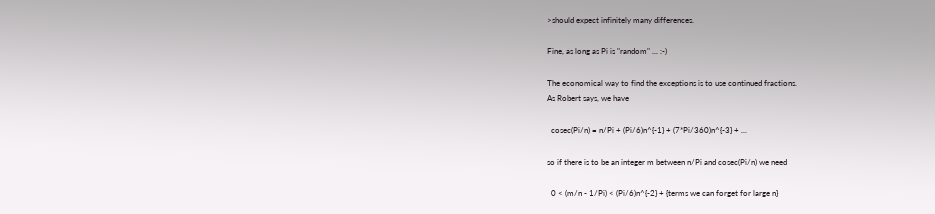>should expect infinitely many differences.

Fine, as long as Pi is "random" ... :-)

The economical way to find the exceptions is to use continued fractions.
As Robert says, we have

  cosec(Pi/n) = n/Pi + (Pi/6)n^{-1} + (7*Pi/360)n^{-3} + ...

so if there is to be an integer m between n/Pi and cosec(Pi/n) we need

  0 < (m/n - 1/Pi) < (Pi/6)n^{-2} + {terms we can forget for large n}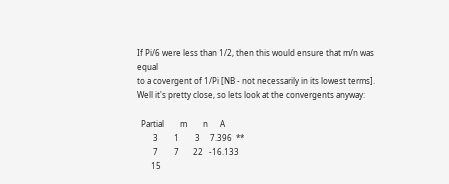If Pi/6 were less than 1/2, then this would ensure that m/n was equal
to a covergent of 1/Pi [NB - not necessarily in its lowest terms].
Well it's pretty close, so lets look at the convergents anyway:

  Partial        m        n      A
        3        1        3     7.396  **
        7        7       22   -16.133
       15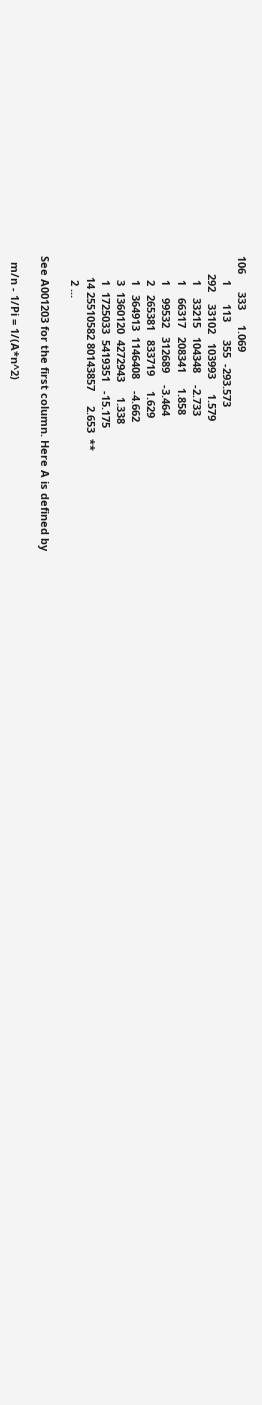106      333     1.069
        1      113      355  -293.573
      292    33102   103993     1.579
        1    33215   104348    -2.733
        1    66317   208341     1.858
        1    99532   312689    -3.464
        2   265381   833719     1.629
        1   364913  1146408    -4.662
        3  1360120  4272943     1.338
        1  1725033  5419351   -15.175
       14 25510582 80143857     2.653  **
        2 ...

See A001203 for the first column. Here A is defined by

  m/n - 1/Pi = 1/(A*n^2)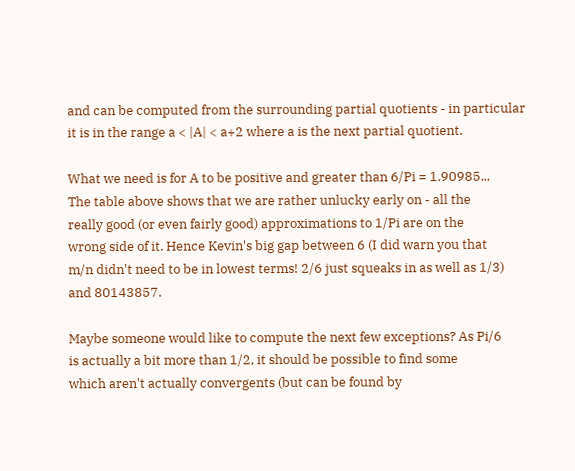and can be computed from the surrounding partial quotients - in particular
it is in the range a < |A| < a+2 where a is the next partial quotient.

What we need is for A to be positive and greater than 6/Pi = 1.90985...
The table above shows that we are rather unlucky early on - all the
really good (or even fairly good) approximations to 1/Pi are on the
wrong side of it. Hence Kevin's big gap between 6 (I did warn you that
m/n didn't need to be in lowest terms! 2/6 just squeaks in as well as 1/3)
and 80143857.

Maybe someone would like to compute the next few exceptions? As Pi/6
is actually a bit more than 1/2, it should be possible to find some
which aren't actually convergents (but can be found by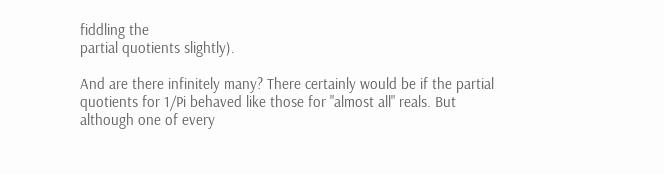fiddling the
partial quotients slightly).

And are there infinitely many? There certainly would be if the partial
quotients for 1/Pi behaved like those for "almost all" reals. But
although one of every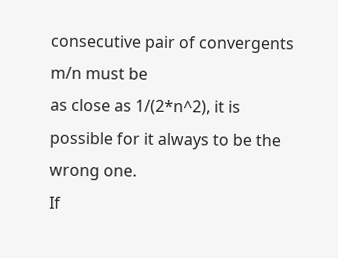consecutive pair of convergents m/n must be
as close as 1/(2*n^2), it is possible for it always to be the wrong one.
If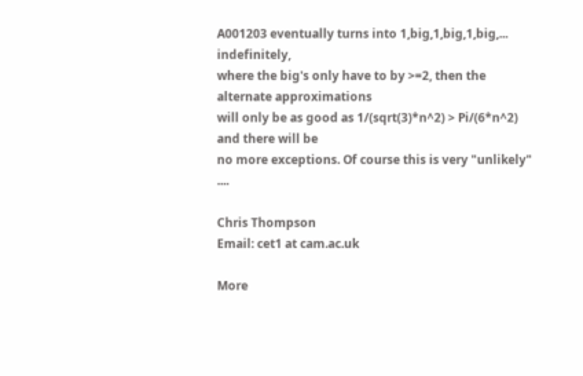A001203 eventually turns into 1,big,1,big,1,big,... indefinitely,
where the big's only have to by >=2, then the alternate approximations
will only be as good as 1/(sqrt(3)*n^2) > Pi/(6*n^2) and there will be
no more exceptions. Of course this is very "unlikely" ....

Chris Thompson
Email: cet1 at cam.ac.uk

More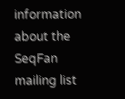information about the SeqFan mailing list